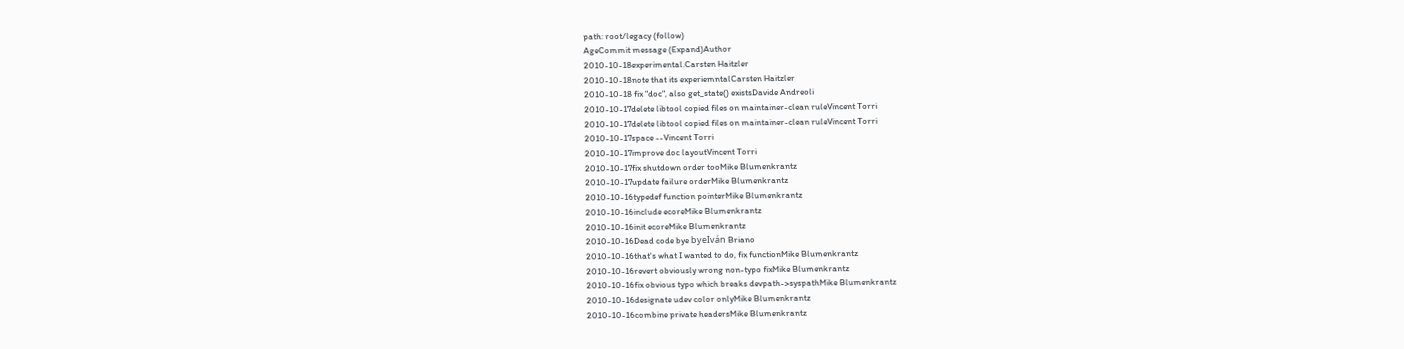path: root/legacy (follow)
AgeCommit message (Expand)Author
2010-10-18experimental.Carsten Haitzler
2010-10-18note that its experiemntalCarsten Haitzler
2010-10-18 fix "doc", also get_state() existsDavide Andreoli
2010-10-17delete libtool copied files on maintainer-clean ruleVincent Torri
2010-10-17delete libtool copied files on maintainer-clean ruleVincent Torri
2010-10-17space --Vincent Torri
2010-10-17improve doc layoutVincent Torri
2010-10-17fix shutdown order tooMike Blumenkrantz
2010-10-17update failure orderMike Blumenkrantz
2010-10-16typedef function pointerMike Blumenkrantz
2010-10-16include ecoreMike Blumenkrantz
2010-10-16init ecoreMike Blumenkrantz
2010-10-16Dead code bye byeIván Briano
2010-10-16that's what I wanted to do, fix functionMike Blumenkrantz
2010-10-16revert obviously wrong non-typo fixMike Blumenkrantz
2010-10-16fix obvious typo which breaks devpath->syspathMike Blumenkrantz
2010-10-16designate udev color onlyMike Blumenkrantz
2010-10-16combine private headersMike Blumenkrantz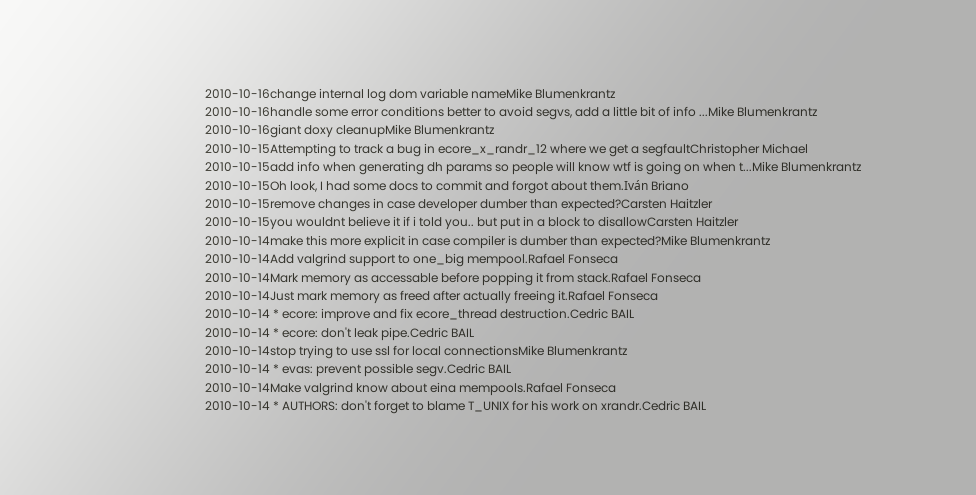2010-10-16change internal log dom variable nameMike Blumenkrantz
2010-10-16handle some error conditions better to avoid segvs, add a little bit of info ...Mike Blumenkrantz
2010-10-16giant doxy cleanupMike Blumenkrantz
2010-10-15Attempting to track a bug in ecore_x_randr_12 where we get a segfaultChristopher Michael
2010-10-15add info when generating dh params so people will know wtf is going on when t...Mike Blumenkrantz
2010-10-15Oh look, I had some docs to commit and forgot about them.Iván Briano
2010-10-15remove changes in case developer dumber than expected?Carsten Haitzler
2010-10-15you wouldnt believe it if i told you.. but put in a block to disallowCarsten Haitzler
2010-10-14make this more explicit in case compiler is dumber than expected?Mike Blumenkrantz
2010-10-14Add valgrind support to one_big mempool.Rafael Fonseca
2010-10-14Mark memory as accessable before popping it from stack.Rafael Fonseca
2010-10-14Just mark memory as freed after actually freeing it.Rafael Fonseca
2010-10-14 * ecore: improve and fix ecore_thread destruction.Cedric BAIL
2010-10-14 * ecore: don't leak pipe.Cedric BAIL
2010-10-14stop trying to use ssl for local connectionsMike Blumenkrantz
2010-10-14 * evas: prevent possible segv.Cedric BAIL
2010-10-14Make valgrind know about eina mempools.Rafael Fonseca
2010-10-14 * AUTHORS: don't forget to blame T_UNIX for his work on xrandr.Cedric BAIL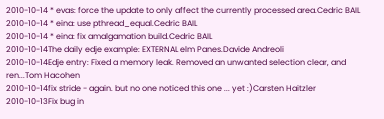2010-10-14 * evas: force the update to only affect the currently processed area.Cedric BAIL
2010-10-14 * eina: use pthread_equal.Cedric BAIL
2010-10-14 * eina: fix amalgamation build.Cedric BAIL
2010-10-14The daily edje example: EXTERNAL elm Panes.Davide Andreoli
2010-10-14Edje entry: Fixed a memory leak. Removed an unwanted selection clear, and ren...Tom Hacohen
2010-10-14fix stride - again. but no one noticed this one ... yet :)Carsten Haitzler
2010-10-13Fix bug in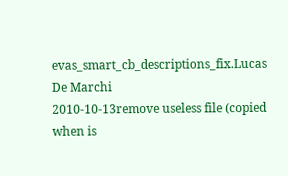evas_smart_cb_descriptions_fix.Lucas De Marchi
2010-10-13remove useless file (copied when is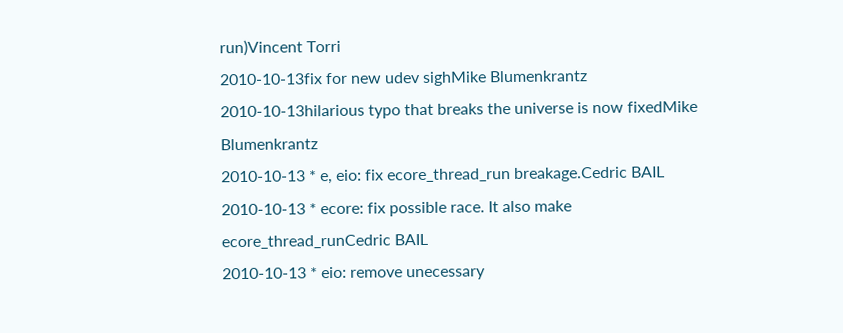run)Vincent Torri
2010-10-13fix for new udev sighMike Blumenkrantz
2010-10-13hilarious typo that breaks the universe is now fixedMike Blumenkrantz
2010-10-13 * e, eio: fix ecore_thread_run breakage.Cedric BAIL
2010-10-13 * ecore: fix possible race. It also make ecore_thread_runCedric BAIL
2010-10-13 * eio: remove unecessary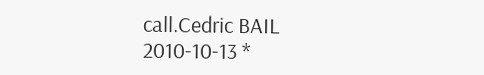call.Cedric BAIL
2010-10-13 *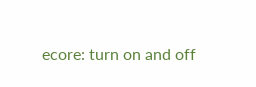ecore: turn on and off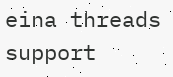eina threads support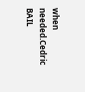when needed.Cedric BAIL